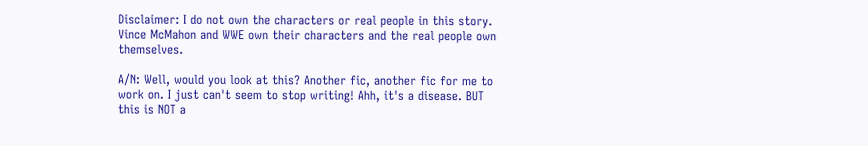Disclaimer: I do not own the characters or real people in this story. Vince McMahon and WWE own their characters and the real people own themselves.

A/N: Well, would you look at this? Another fic, another fic for me to work on. I just can't seem to stop writing! Ahh, it's a disease. BUT this is NOT a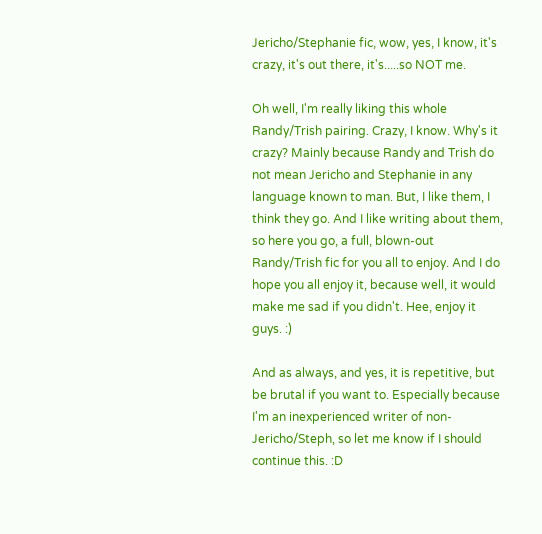Jericho/Stephanie fic, wow, yes, I know, it's crazy, it's out there, it's.....so NOT me.

Oh well, I'm really liking this whole Randy/Trish pairing. Crazy, I know. Why's it crazy? Mainly because Randy and Trish do not mean Jericho and Stephanie in any language known to man. But, I like them, I think they go. And I like writing about them, so here you go, a full, blown-out Randy/Trish fic for you all to enjoy. And I do hope you all enjoy it, because well, it would make me sad if you didn't. Hee, enjoy it guys. :)

And as always, and yes, it is repetitive, but be brutal if you want to. Especially because I'm an inexperienced writer of non-Jericho/Steph, so let me know if I should continue this. :D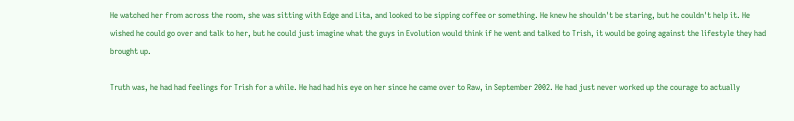He watched her from across the room, she was sitting with Edge and Lita, and looked to be sipping coffee or something. He knew he shouldn't be staring, but he couldn't help it. He wished he could go over and talk to her, but he could just imagine what the guys in Evolution would think if he went and talked to Trish, it would be going against the lifestyle they had brought up.

Truth was, he had had feelings for Trish for a while. He had had his eye on her since he came over to Raw, in September 2002. He had just never worked up the courage to actually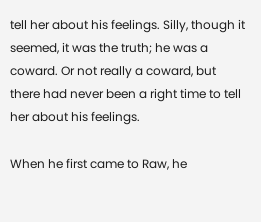tell her about his feelings. Silly, though it seemed, it was the truth; he was a coward. Or not really a coward, but there had never been a right time to tell her about his feelings.

When he first came to Raw, he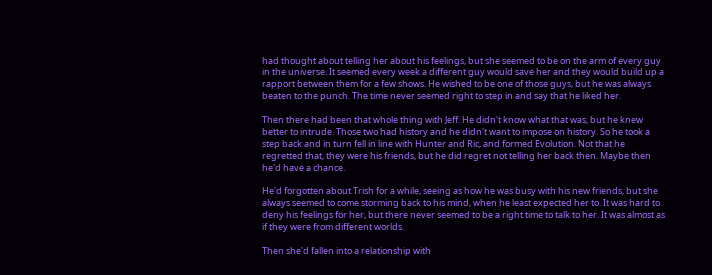had thought about telling her about his feelings, but she seemed to be on the arm of every guy in the universe. It seemed every week a different guy would save her and they would build up a rapport between them for a few shows. He wished to be one of those guys, but he was always beaten to the punch. The time never seemed right to step in and say that he liked her.

Then there had been that whole thing with Jeff. He didn't know what that was, but he knew better to intrude. Those two had history and he didn't want to impose on history. So he took a step back and in turn fell in line with Hunter and Ric, and formed Evolution. Not that he regretted that, they were his friends, but he did regret not telling her back then. Maybe then he'd have a chance.

He'd forgotten about Trish for a while, seeing as how he was busy with his new friends, but she always seemed to come storming back to his mind, when he least expected her to. It was hard to deny his feelings for her, but there never seemed to be a right time to talk to her. It was almost as if they were from different worlds.

Then she'd fallen into a relationship with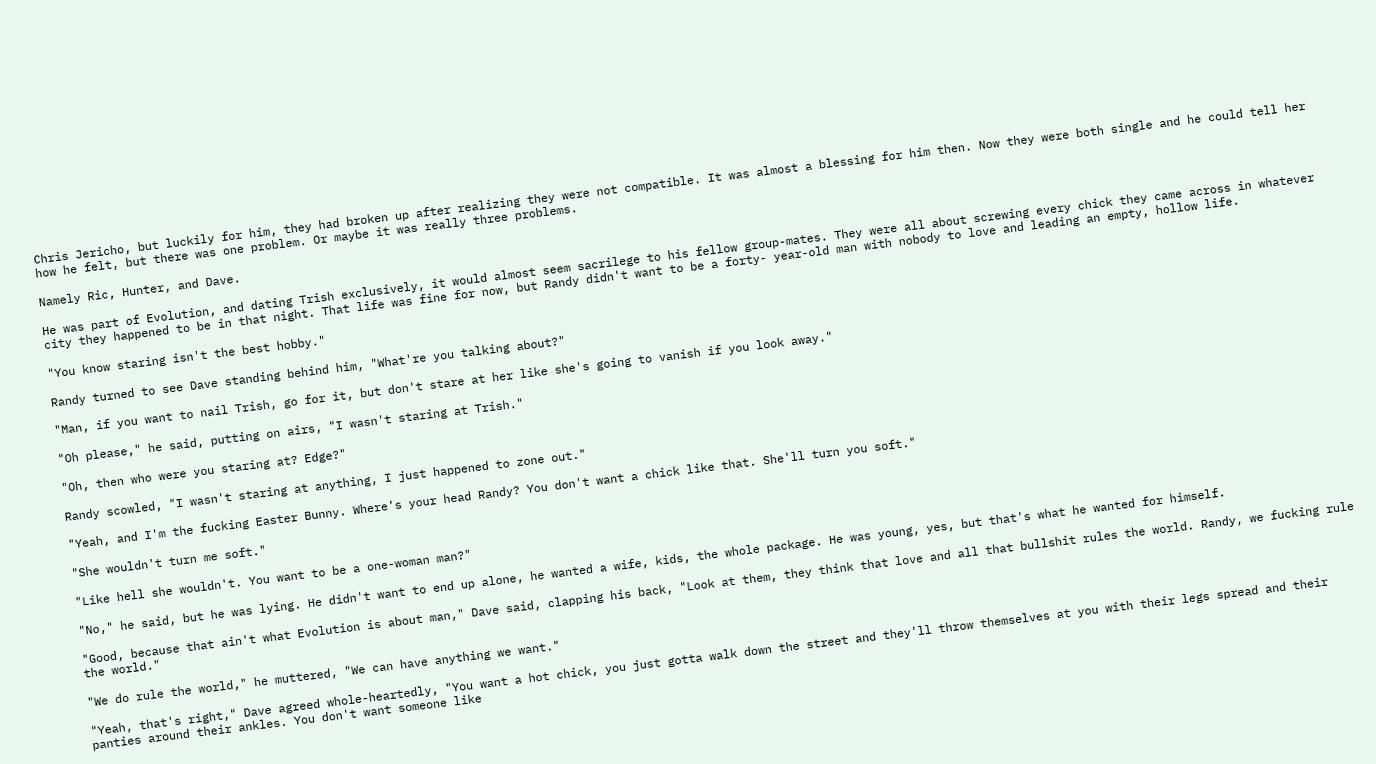Chris Jericho, but luckily for him, they had broken up after realizing they were not compatible. It was almost a blessing for him then. Now they were both single and he could tell her how he felt, but there was one problem. Or maybe it was really three problems.

Namely Ric, Hunter, and Dave.

He was part of Evolution, and dating Trish exclusively, it would almost seem sacrilege to his fellow group-mates. They were all about screwing every chick they came across in whatever city they happened to be in that night. That life was fine for now, but Randy didn't want to be a forty- year-old man with nobody to love and leading an empty, hollow life.

"You know staring isn't the best hobby."

Randy turned to see Dave standing behind him, "What're you talking about?"

"Man, if you want to nail Trish, go for it, but don't stare at her like she's going to vanish if you look away."

"Oh please," he said, putting on airs, "I wasn't staring at Trish."

"Oh, then who were you staring at? Edge?"

Randy scowled, "I wasn't staring at anything, I just happened to zone out."

"Yeah, and I'm the fucking Easter Bunny. Where's your head Randy? You don't want a chick like that. She'll turn you soft."

"She wouldn't turn me soft."

"Like hell she wouldn't. You want to be a one-woman man?"

"No," he said, but he was lying. He didn't want to end up alone, he wanted a wife, kids, the whole package. He was young, yes, but that's what he wanted for himself.

"Good, because that ain't what Evolution is about man," Dave said, clapping his back, "Look at them, they think that love and all that bullshit rules the world. Randy, we fucking rule the world."

"We do rule the world," he muttered, "We can have anything we want."

"Yeah, that's right," Dave agreed whole-heartedly, "You want a hot chick, you just gotta walk down the street and they'll throw themselves at you with their legs spread and their panties around their ankles. You don't want someone like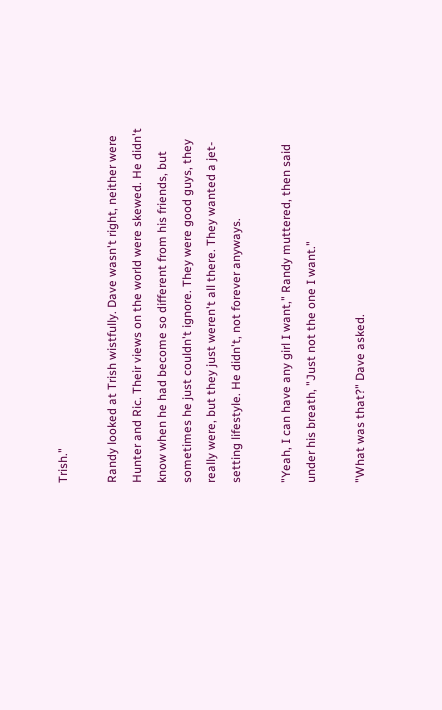Trish."

Randy looked at Trish wistfully. Dave wasn't right, neither were Hunter and Ric. Their views on the world were skewed. He didn't know when he had become so different from his friends, but sometimes he just couldn't ignore. They were good guys, they really were, but they just weren't all there. They wanted a jet-setting lifestyle. He didn't, not forever anyways.

"Yeah, I can have any girl I want," Randy muttered, then said under his breath, "Just not the one I want."

"What was that?" Dave asked.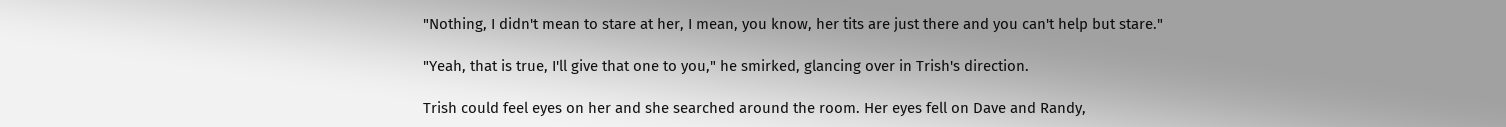"Nothing, I didn't mean to stare at her, I mean, you know, her tits are just there and you can't help but stare."

"Yeah, that is true, I'll give that one to you," he smirked, glancing over in Trish's direction.

Trish could feel eyes on her and she searched around the room. Her eyes fell on Dave and Randy,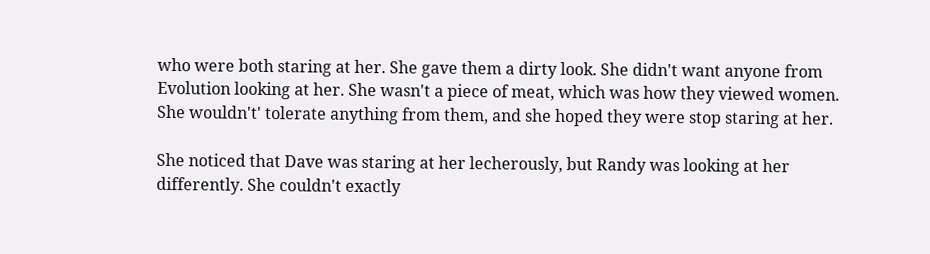who were both staring at her. She gave them a dirty look. She didn't want anyone from Evolution looking at her. She wasn't a piece of meat, which was how they viewed women. She wouldn't' tolerate anything from them, and she hoped they were stop staring at her.

She noticed that Dave was staring at her lecherously, but Randy was looking at her differently. She couldn't exactly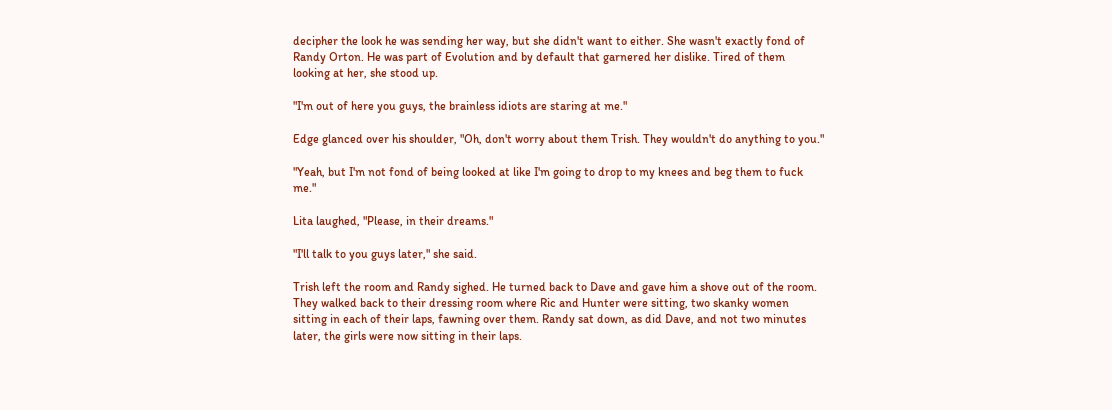decipher the look he was sending her way, but she didn't want to either. She wasn't exactly fond of Randy Orton. He was part of Evolution and by default that garnered her dislike. Tired of them looking at her, she stood up.

"I'm out of here you guys, the brainless idiots are staring at me."

Edge glanced over his shoulder, "Oh, don't worry about them Trish. They wouldn't do anything to you."

"Yeah, but I'm not fond of being looked at like I'm going to drop to my knees and beg them to fuck me."

Lita laughed, "Please, in their dreams."

"I'll talk to you guys later," she said.

Trish left the room and Randy sighed. He turned back to Dave and gave him a shove out of the room. They walked back to their dressing room where Ric and Hunter were sitting, two skanky women sitting in each of their laps, fawning over them. Randy sat down, as did Dave, and not two minutes later, the girls were now sitting in their laps.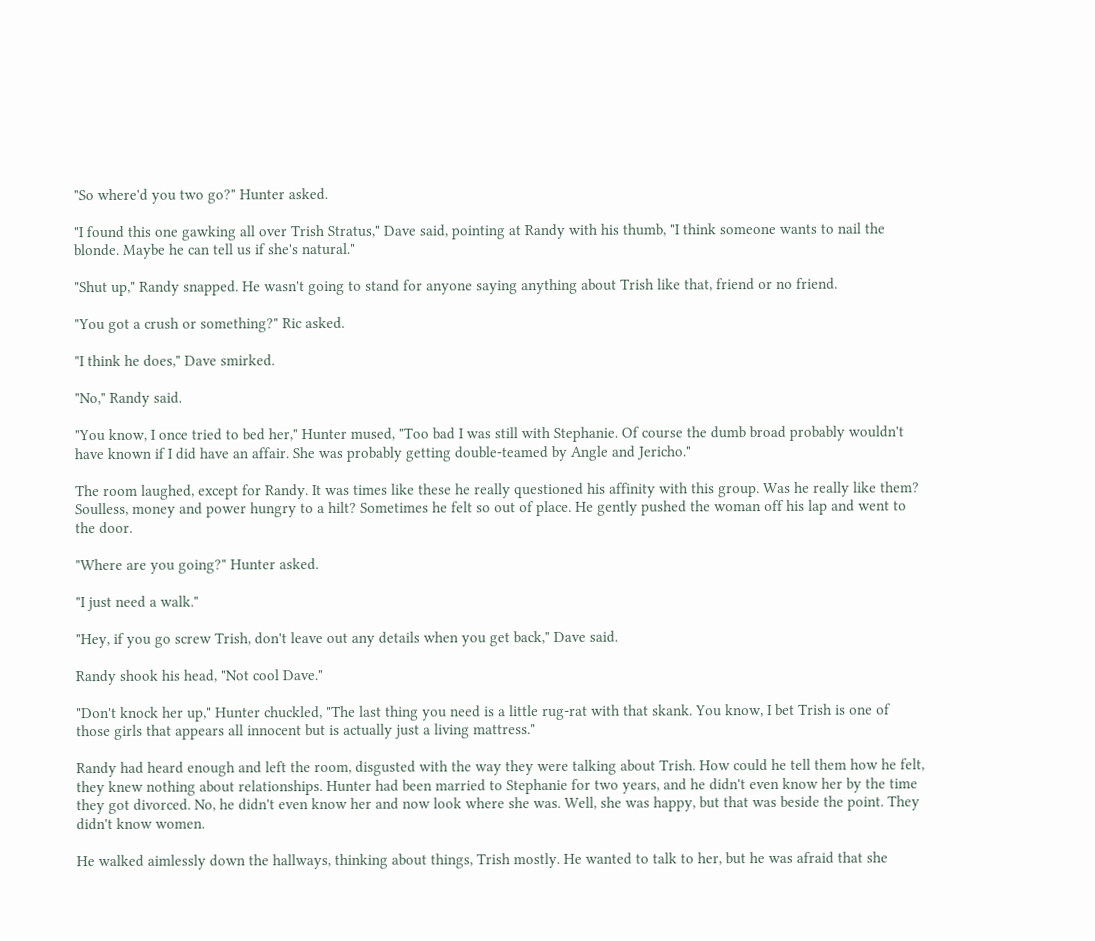"So where'd you two go?" Hunter asked.

"I found this one gawking all over Trish Stratus," Dave said, pointing at Randy with his thumb, "I think someone wants to nail the blonde. Maybe he can tell us if she's natural."

"Shut up," Randy snapped. He wasn't going to stand for anyone saying anything about Trish like that, friend or no friend.

"You got a crush or something?" Ric asked.

"I think he does," Dave smirked.

"No," Randy said.

"You know, I once tried to bed her," Hunter mused, "Too bad I was still with Stephanie. Of course the dumb broad probably wouldn't have known if I did have an affair. She was probably getting double-teamed by Angle and Jericho."

The room laughed, except for Randy. It was times like these he really questioned his affinity with this group. Was he really like them? Soulless, money and power hungry to a hilt? Sometimes he felt so out of place. He gently pushed the woman off his lap and went to the door.

"Where are you going?" Hunter asked.

"I just need a walk."

"Hey, if you go screw Trish, don't leave out any details when you get back," Dave said.

Randy shook his head, "Not cool Dave."

"Don't knock her up," Hunter chuckled, "The last thing you need is a little rug-rat with that skank. You know, I bet Trish is one of those girls that appears all innocent but is actually just a living mattress."

Randy had heard enough and left the room, disgusted with the way they were talking about Trish. How could he tell them how he felt, they knew nothing about relationships. Hunter had been married to Stephanie for two years, and he didn't even know her by the time they got divorced. No, he didn't even know her and now look where she was. Well, she was happy, but that was beside the point. They didn't know women.

He walked aimlessly down the hallways, thinking about things, Trish mostly. He wanted to talk to her, but he was afraid that she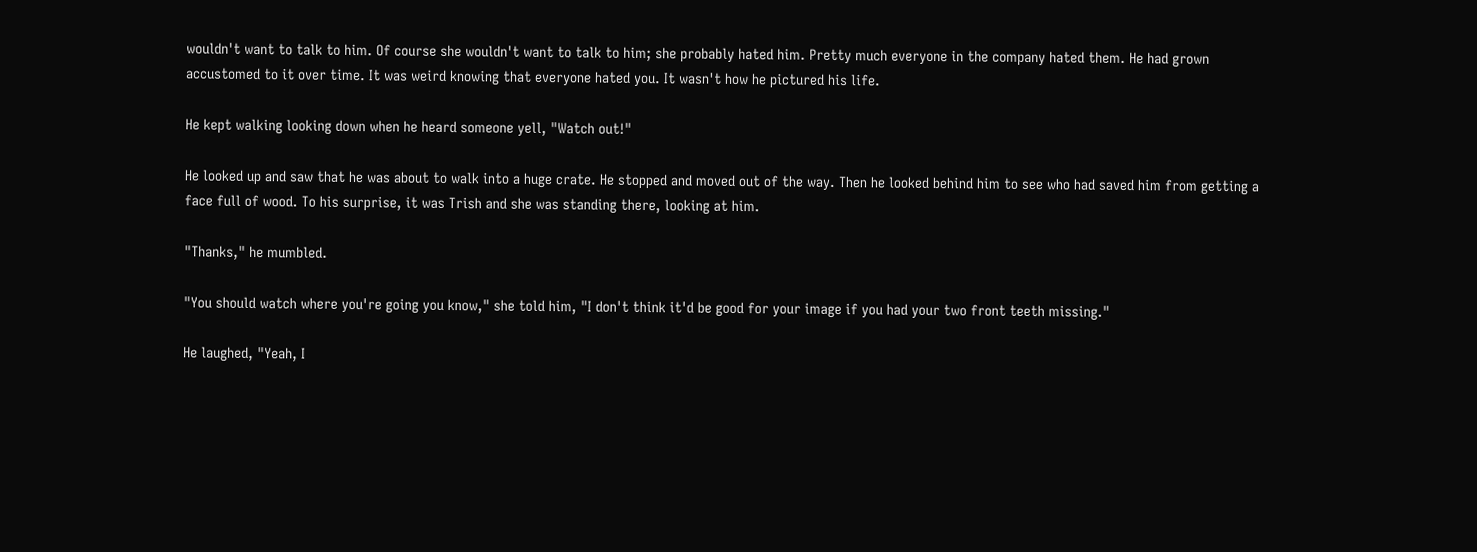wouldn't want to talk to him. Of course she wouldn't want to talk to him; she probably hated him. Pretty much everyone in the company hated them. He had grown accustomed to it over time. It was weird knowing that everyone hated you. It wasn't how he pictured his life.

He kept walking looking down when he heard someone yell, "Watch out!"

He looked up and saw that he was about to walk into a huge crate. He stopped and moved out of the way. Then he looked behind him to see who had saved him from getting a face full of wood. To his surprise, it was Trish and she was standing there, looking at him.

"Thanks," he mumbled.

"You should watch where you're going you know," she told him, "I don't think it'd be good for your image if you had your two front teeth missing."

He laughed, "Yeah, I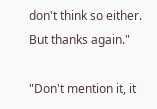don't think so either. But thanks again."

"Don't mention it, it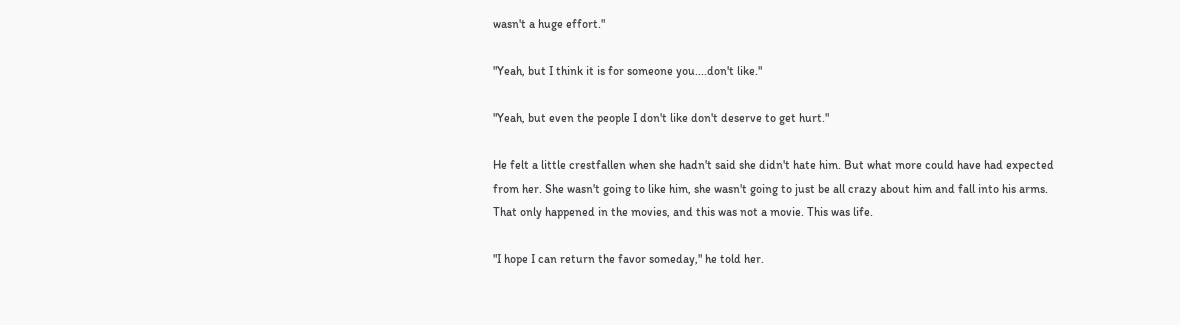wasn't a huge effort."

"Yeah, but I think it is for someone you....don't like."

"Yeah, but even the people I don't like don't deserve to get hurt."

He felt a little crestfallen when she hadn't said she didn't hate him. But what more could have had expected from her. She wasn't going to like him, she wasn't going to just be all crazy about him and fall into his arms. That only happened in the movies, and this was not a movie. This was life.

"I hope I can return the favor someday," he told her.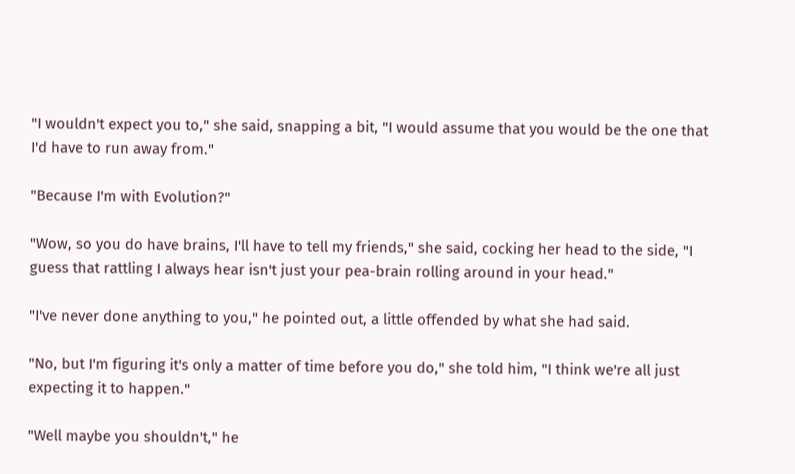"I wouldn't expect you to," she said, snapping a bit, "I would assume that you would be the one that I'd have to run away from."

"Because I'm with Evolution?"

"Wow, so you do have brains, I'll have to tell my friends," she said, cocking her head to the side, "I guess that rattling I always hear isn't just your pea-brain rolling around in your head."

"I've never done anything to you," he pointed out, a little offended by what she had said.

"No, but I'm figuring it's only a matter of time before you do," she told him, "I think we're all just expecting it to happen."

"Well maybe you shouldn't," he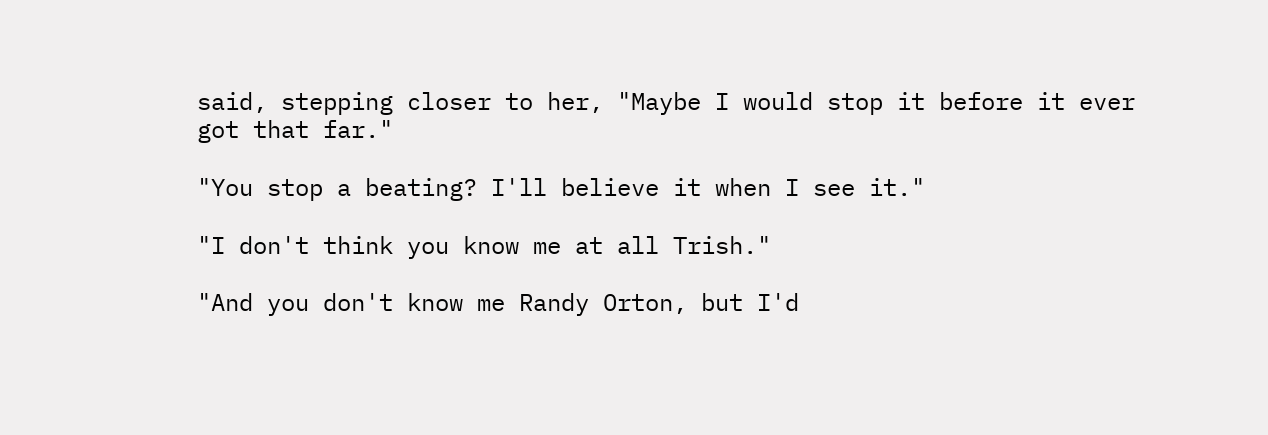said, stepping closer to her, "Maybe I would stop it before it ever got that far."

"You stop a beating? I'll believe it when I see it."

"I don't think you know me at all Trish."

"And you don't know me Randy Orton, but I'd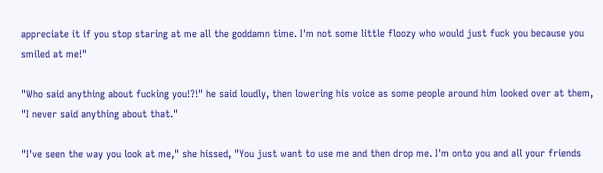appreciate it if you stop staring at me all the goddamn time. I'm not some little floozy who would just fuck you because you smiled at me!"

"Who said anything about fucking you!?!" he said loudly, then lowering his voice as some people around him looked over at them, "I never said anything about that."

"I've seen the way you look at me," she hissed, "You just want to use me and then drop me. I'm onto you and all your friends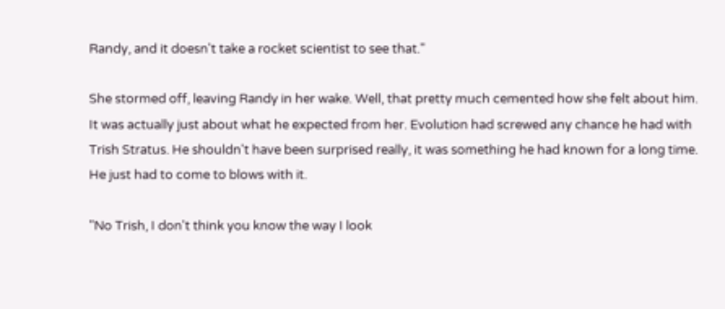Randy, and it doesn't take a rocket scientist to see that."

She stormed off, leaving Randy in her wake. Well, that pretty much cemented how she felt about him. It was actually just about what he expected from her. Evolution had screwed any chance he had with Trish Stratus. He shouldn't have been surprised really, it was something he had known for a long time. He just had to come to blows with it.

"No Trish, I don't think you know the way I look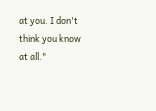at you. I don't think you know at all."